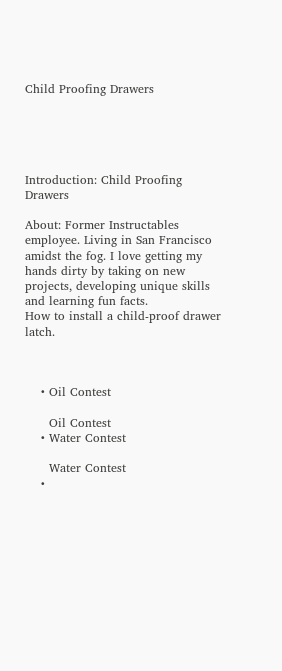Child Proofing Drawers





Introduction: Child Proofing Drawers

About: Former Instructables employee. Living in San Francisco amidst the fog. I love getting my hands dirty by taking on new projects, developing unique skills and learning fun facts.
How to install a child-proof drawer latch.



    • Oil Contest

      Oil Contest
    • Water Contest

      Water Contest
    •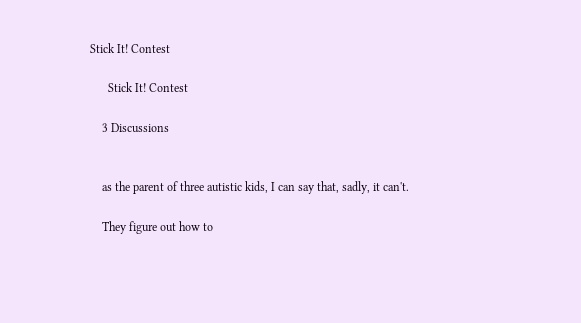Stick It! Contest

      Stick It! Contest

    3 Discussions


    as the parent of three autistic kids, I can say that, sadly, it can't.

    They figure out how to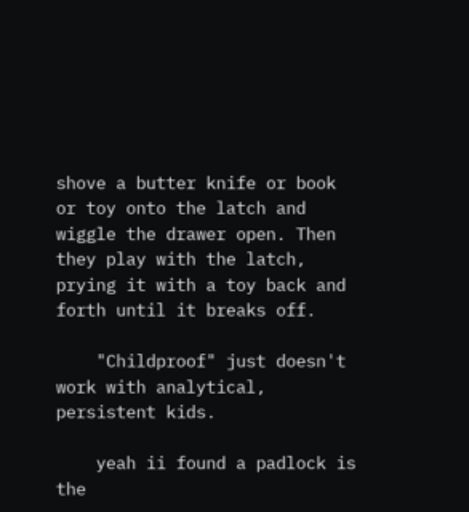shove a butter knife or book or toy onto the latch and wiggle the drawer open. Then they play with the latch, prying it with a toy back and forth until it breaks off.

    "Childproof" just doesn't work with analytical, persistent kids.

    yeah ii found a padlock is the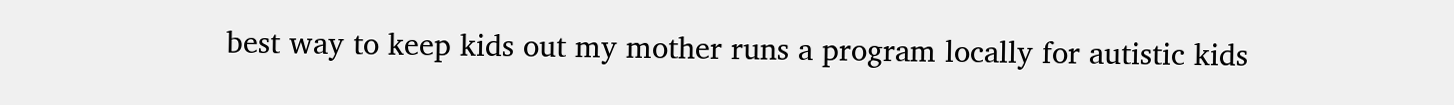best way to keep kids out my mother runs a program locally for autistic kids